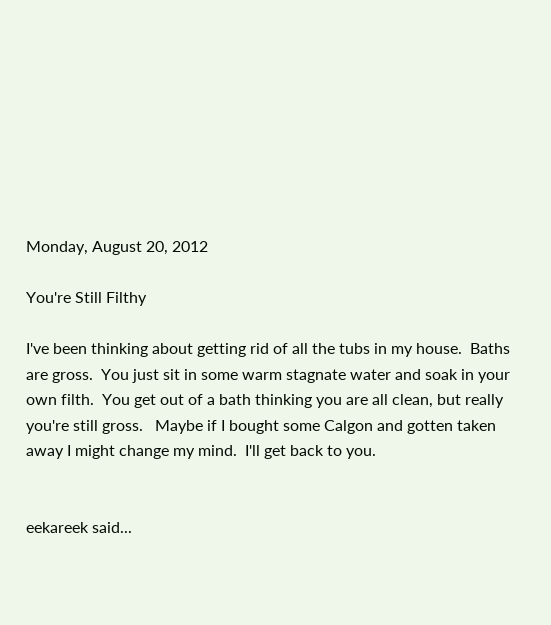Monday, August 20, 2012

You're Still Filthy

I've been thinking about getting rid of all the tubs in my house.  Baths are gross.  You just sit in some warm stagnate water and soak in your own filth.  You get out of a bath thinking you are all clean, but really you're still gross.   Maybe if I bought some Calgon and gotten taken away I might change my mind.  I'll get back to you.


eekareek said...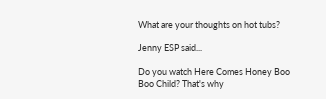What are your thoughts on hot tubs?

Jenny ESP said...

Do you watch Here Comes Honey Boo Boo Child? That's why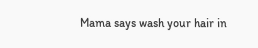Mama says wash your hair in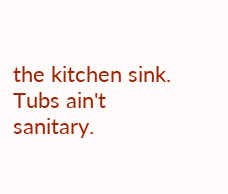the kitchen sink. Tubs ain't sanitary.